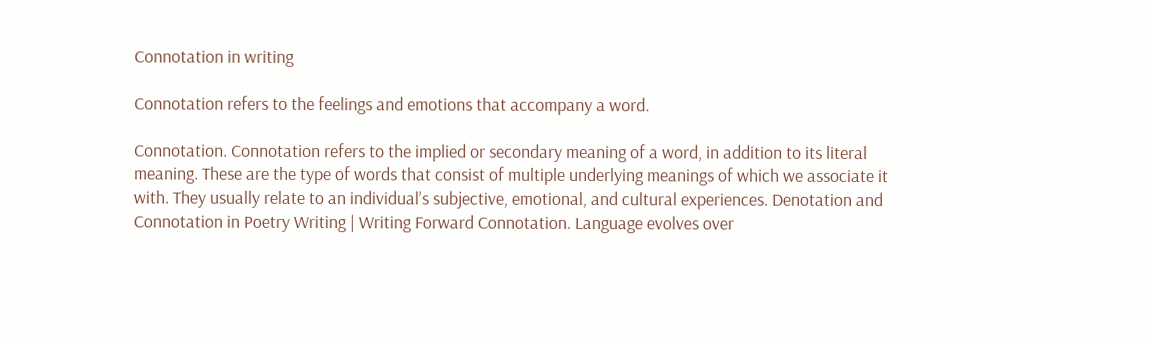Connotation in writing

Connotation refers to the feelings and emotions that accompany a word.

Connotation. Connotation refers to the implied or secondary meaning of a word, in addition to its literal meaning. These are the type of words that consist of multiple underlying meanings of which we associate it with. They usually relate to an individual’s subjective, emotional, and cultural experiences. Denotation and Connotation in Poetry Writing | Writing Forward Connotation. Language evolves over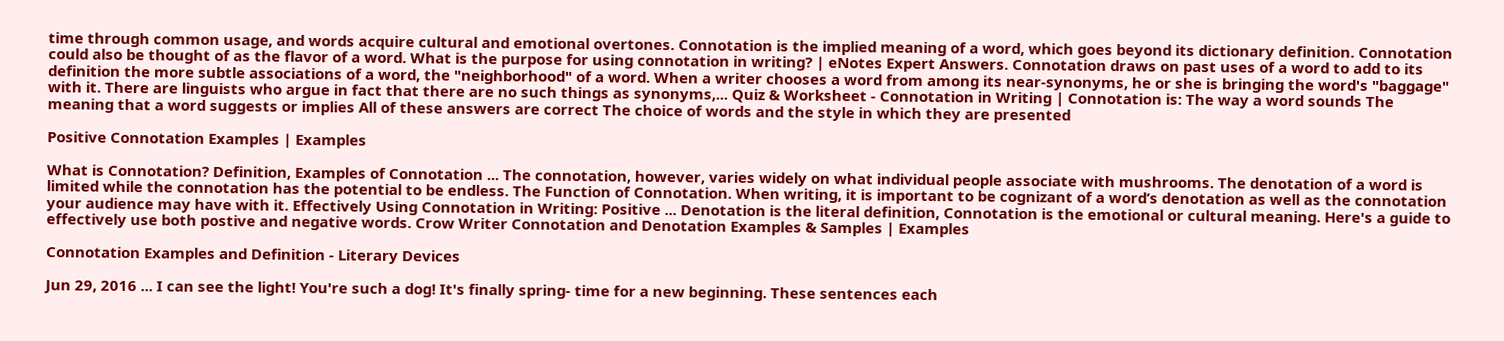time through common usage, and words acquire cultural and emotional overtones. Connotation is the implied meaning of a word, which goes beyond its dictionary definition. Connotation could also be thought of as the flavor of a word. What is the purpose for using connotation in writing? | eNotes Expert Answers. Connotation draws on past uses of a word to add to its definition the more subtle associations of a word, the "neighborhood" of a word. When a writer chooses a word from among its near-synonyms, he or she is bringing the word's "baggage" with it. There are linguists who argue in fact that there are no such things as synonyms,... Quiz & Worksheet - Connotation in Writing | Connotation is: The way a word sounds The meaning that a word suggests or implies All of these answers are correct The choice of words and the style in which they are presented

Positive Connotation Examples | Examples

What is Connotation? Definition, Examples of Connotation ... The connotation, however, varies widely on what individual people associate with mushrooms. The denotation of a word is limited while the connotation has the potential to be endless. The Function of Connotation. When writing, it is important to be cognizant of a word’s denotation as well as the connotation your audience may have with it. Effectively Using Connotation in Writing: Positive ... Denotation is the literal definition, Connotation is the emotional or cultural meaning. Here's a guide to effectively use both postive and negative words. Crow Writer Connotation and Denotation Examples & Samples | Examples

Connotation Examples and Definition - Literary Devices

Jun 29, 2016 ... I can see the light! You're such a dog! It's finally spring- time for a new beginning. These sentences each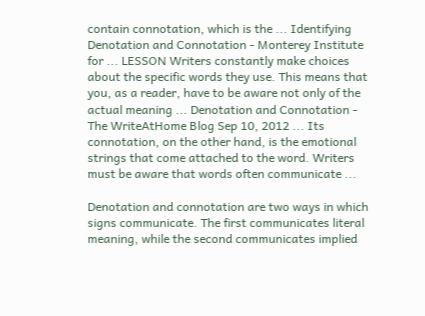contain connotation, which is the ... Identifying Denotation and Connotation - Monterey Institute for ... LESSON Writers constantly make choices about the specific words they use. This means that you, as a reader, have to be aware not only of the actual meaning ... Denotation and Connotation - The WriteAtHome Blog Sep 10, 2012 ... Its connotation, on the other hand, is the emotional strings that come attached to the word. Writers must be aware that words often communicate ...

Denotation and connotation are two ways in which signs communicate. The first communicates literal meaning, while the second communicates implied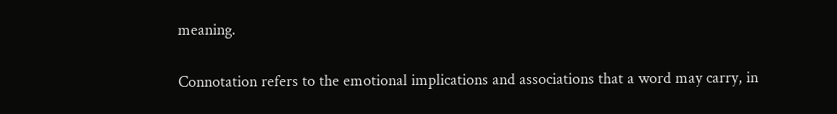meaning.

Connotation refers to the emotional implications and associations that a word may carry, in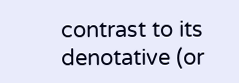contrast to its denotative (or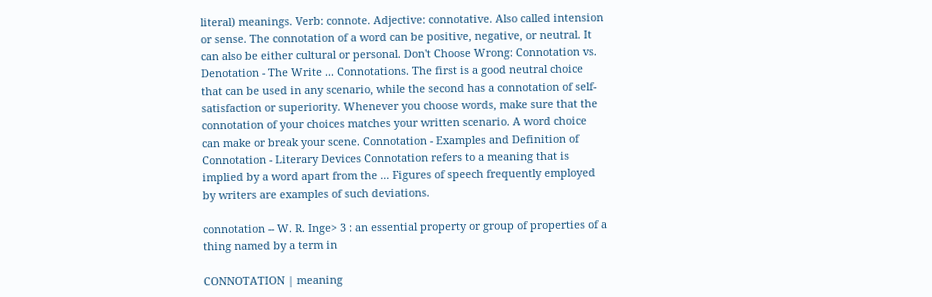literal) meanings. Verb: connote. Adjective: connotative. Also called intension or sense. The connotation of a word can be positive, negative, or neutral. It can also be either cultural or personal. Don't Choose Wrong: Connotation vs. Denotation - The Write ... Connotations. The first is a good neutral choice that can be used in any scenario, while the second has a connotation of self-satisfaction or superiority. Whenever you choose words, make sure that the connotation of your choices matches your written scenario. A word choice can make or break your scene. Connotation - Examples and Definition of Connotation - Literary Devices Connotation refers to a meaning that is implied by a word apart from the ... Figures of speech frequently employed by writers are examples of such deviations.

connotation -- W. R. Inge> 3 : an essential property or group of properties of a thing named by a term in

CONNOTATION | meaning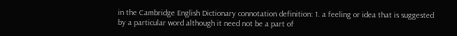in the Cambridge English Dictionary connotation definition: 1. a feeling or idea that is suggested by a particular word although it need not be a part of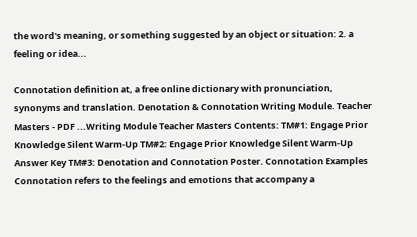the word's meaning, or something suggested by an object or situation: 2. a feeling or idea...

Connotation definition at, a free online dictionary with pronunciation, synonyms and translation. Denotation & Connotation Writing Module. Teacher Masters - PDF ...Writing Module Teacher Masters Contents: TM#1: Engage Prior Knowledge Silent Warm-Up TM#2: Engage Prior Knowledge Silent Warm-Up Answer Key TM#3: Denotation and Connotation Poster. Connotation Examples Connotation refers to the feelings and emotions that accompany a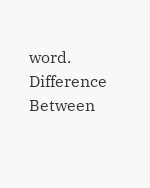word. Difference Between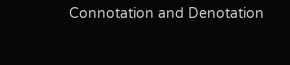Connotation and Denotation